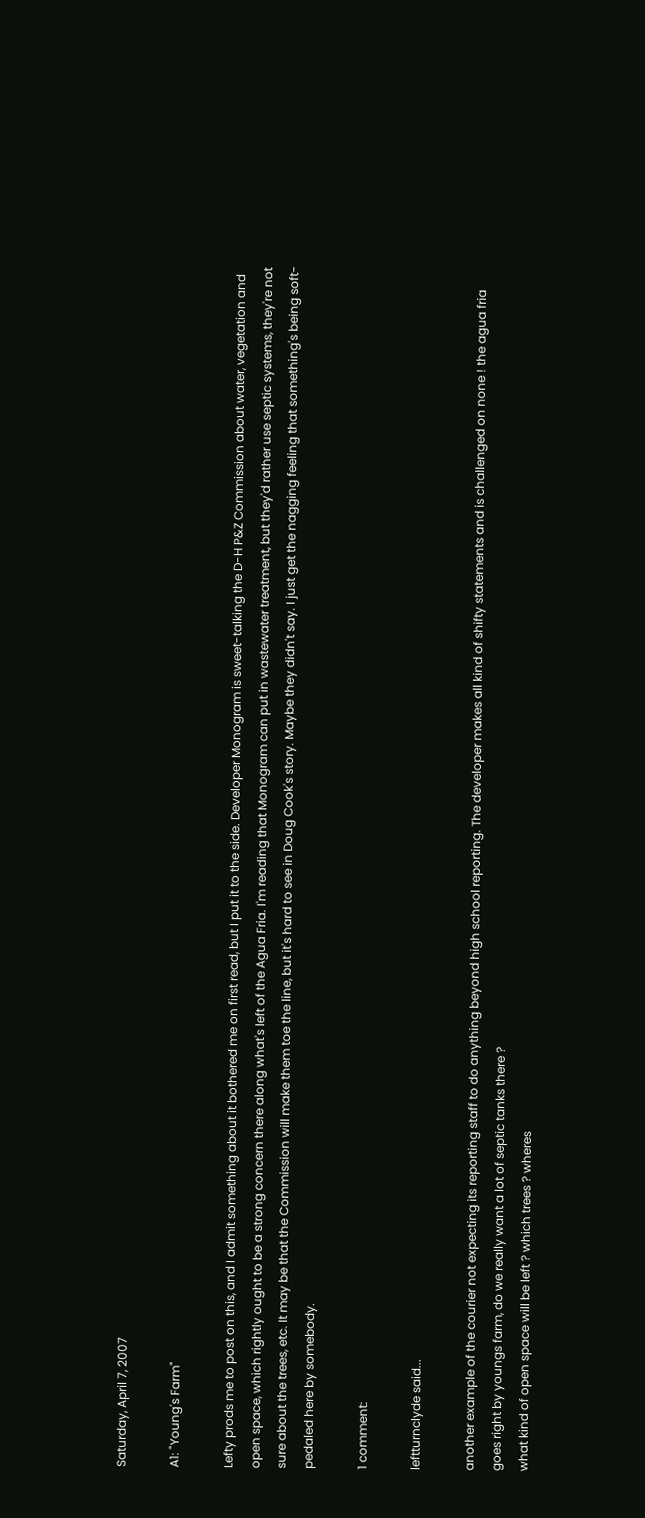Saturday, April 7, 2007

A1: "Young's Farm"

Lefty prods me to post on this, and I admit something about it bothered me on first read, but I put it to the side. Developer Monogram is sweet-talking the D-H P&Z Commission about water, vegetation and open space, which rightly ought to be a strong concern there along what's left of the Agua Fria. I'm reading that Monogram can put in wastewater treatment, but they'd rather use septic systems, they're not sure about the trees, etc. It may be that the Commission will make them toe the line, but it's hard to see in Doug Cook's story. Maybe they didn't say. I just get the nagging feeling that something's being soft-pedaled here by somebody.

1 comment:

leftturnclyde said...

another example of the courier not expecting its reporting staff to do anything beyond high school reporting. The developer makes all kind of shifty statements and is challenged on none ! the agua fria goes right by youngs farm, do we really want a lot of septic tanks there ?
what kind of open space will be left ? which trees ? wheres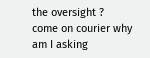the oversight ?
come on courier why am I asking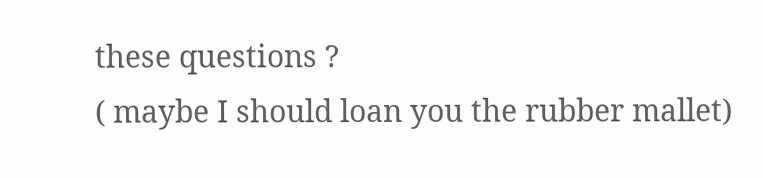these questions ?
( maybe I should loan you the rubber mallet)